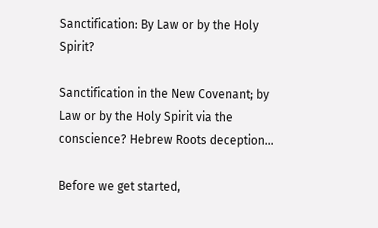Sanctification: By Law or by the Holy Spirit?

Sanctification in the New Covenant; by Law or by the Holy Spirit via the conscience? Hebrew Roots deception…

Before we get started,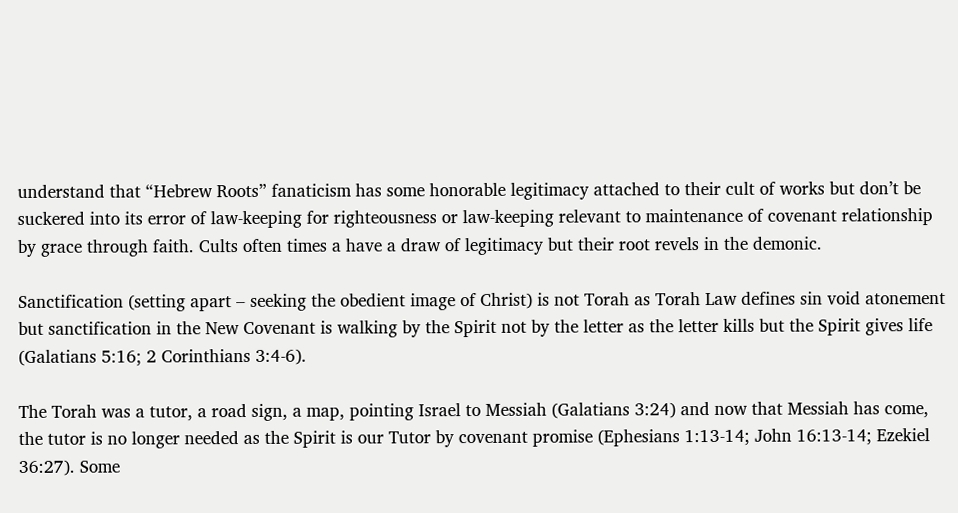understand that “Hebrew Roots” fanaticism has some honorable legitimacy attached to their cult of works but don’t be suckered into its error of law-keeping for righteousness or law-keeping relevant to maintenance of covenant relationship by grace through faith. Cults often times a have a draw of legitimacy but their root revels in the demonic.

Sanctification (setting apart – seeking the obedient image of Christ) is not Torah as Torah Law defines sin void atonement but sanctification in the New Covenant is walking by the Spirit not by the letter as the letter kills but the Spirit gives life (Galatians 5:16; 2 Corinthians 3:4-6).

The Torah was a tutor, a road sign, a map, pointing Israel to Messiah (Galatians 3:24) and now that Messiah has come, the tutor is no longer needed as the Spirit is our Tutor by covenant promise (Ephesians 1:13-14; John 16:13-14; Ezekiel 36:27). Some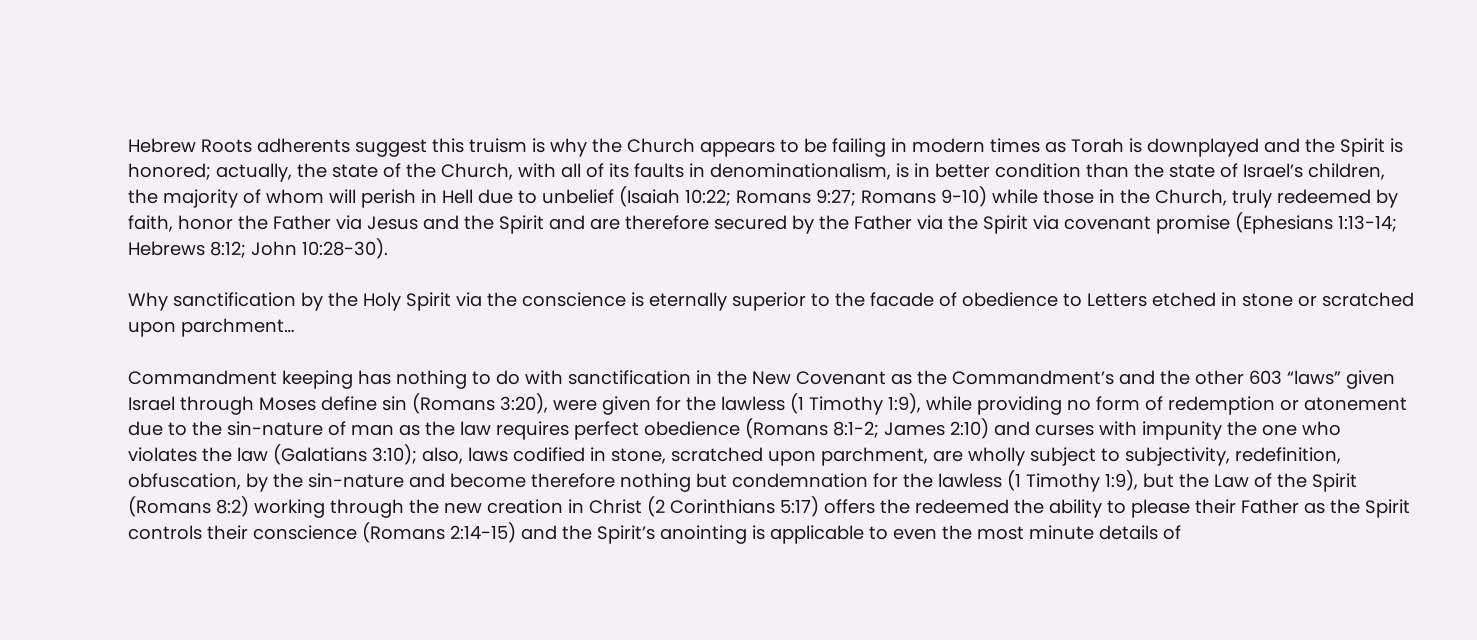Hebrew Roots adherents suggest this truism is why the Church appears to be failing in modern times as Torah is downplayed and the Spirit is honored; actually, the state of the Church, with all of its faults in denominationalism, is in better condition than the state of Israel’s children, the majority of whom will perish in Hell due to unbelief (Isaiah 10:22; Romans 9:27; Romans 9-10) while those in the Church, truly redeemed by faith, honor the Father via Jesus and the Spirit and are therefore secured by the Father via the Spirit via covenant promise (Ephesians 1:13-14; Hebrews 8:12; John 10:28-30).

Why sanctification by the Holy Spirit via the conscience is eternally superior to the facade of obedience to Letters etched in stone or scratched upon parchment…

Commandment keeping has nothing to do with sanctification in the New Covenant as the Commandment’s and the other 603 “laws” given Israel through Moses define sin (Romans 3:20), were given for the lawless (1 Timothy 1:9), while providing no form of redemption or atonement due to the sin-nature of man as the law requires perfect obedience (Romans 8:1-2; James 2:10) and curses with impunity the one who violates the law (Galatians 3:10); also, laws codified in stone, scratched upon parchment, are wholly subject to subjectivity, redefinition, obfuscation, by the sin-nature and become therefore nothing but condemnation for the lawless (1 Timothy 1:9), but the Law of the Spirit (Romans 8:2) working through the new creation in Christ (2 Corinthians 5:17) offers the redeemed the ability to please their Father as the Spirit controls their conscience (Romans 2:14-15) and the Spirit’s anointing is applicable to even the most minute details of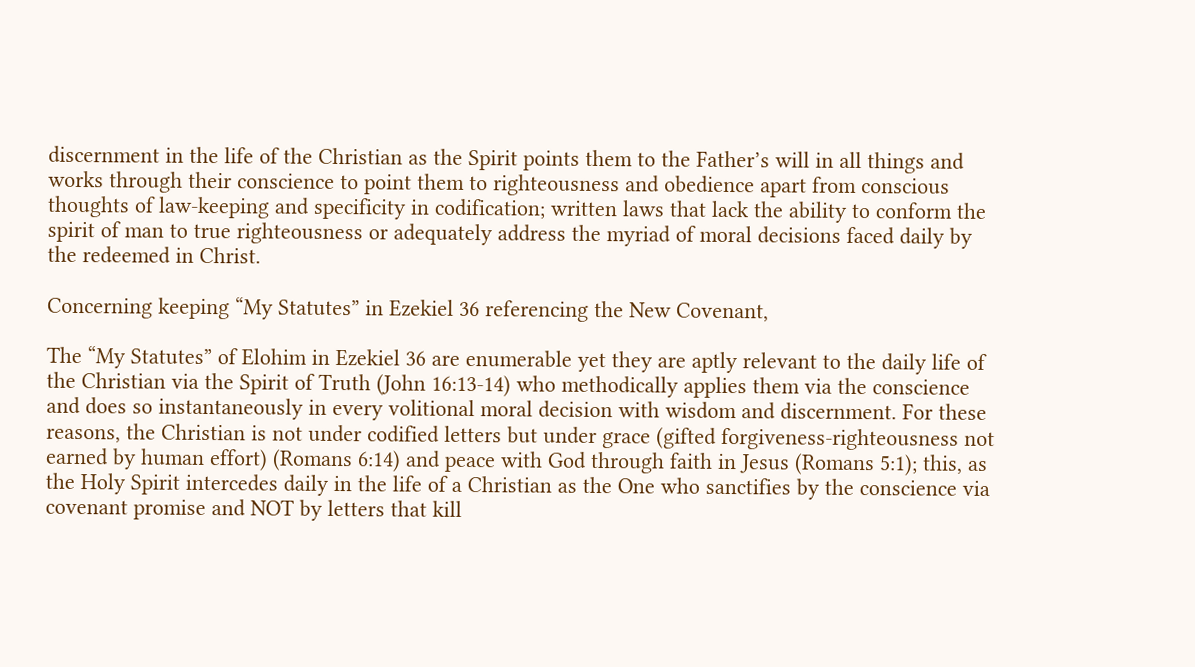discernment in the life of the Christian as the Spirit points them to the Father’s will in all things and works through their conscience to point them to righteousness and obedience apart from conscious thoughts of law-keeping and specificity in codification; written laws that lack the ability to conform the spirit of man to true righteousness or adequately address the myriad of moral decisions faced daily by the redeemed in Christ.

Concerning keeping “My Statutes” in Ezekiel 36 referencing the New Covenant,

The “My Statutes” of Elohim in Ezekiel 36 are enumerable yet they are aptly relevant to the daily life of the Christian via the Spirit of Truth (John 16:13-14) who methodically applies them via the conscience and does so instantaneously in every volitional moral decision with wisdom and discernment. For these reasons, the Christian is not under codified letters but under grace (gifted forgiveness-righteousness not earned by human effort) (Romans 6:14) and peace with God through faith in Jesus (Romans 5:1); this, as the Holy Spirit intercedes daily in the life of a Christian as the One who sanctifies by the conscience via covenant promise and NOT by letters that kill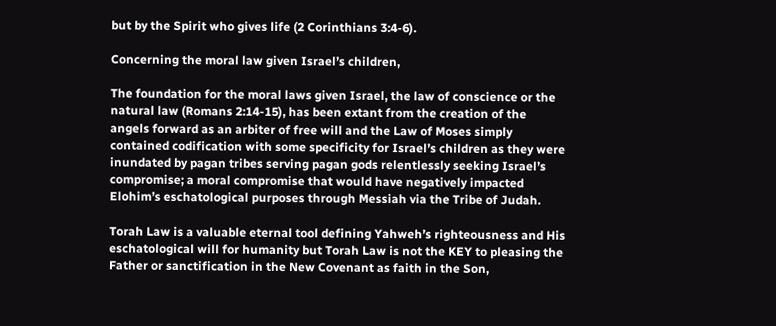but by the Spirit who gives life (2 Corinthians 3:4-6).

Concerning the moral law given Israel’s children,

The foundation for the moral laws given Israel, the law of conscience or the natural law (Romans 2:14-15), has been extant from the creation of the angels forward as an arbiter of free will and the Law of Moses simply contained codification with some specificity for Israel’s children as they were inundated by pagan tribes serving pagan gods relentlessly seeking Israel’s compromise; a moral compromise that would have negatively impacted Elohim’s eschatological purposes through Messiah via the Tribe of Judah.

Torah Law is a valuable eternal tool defining Yahweh’s righteousness and His eschatological will for humanity but Torah Law is not the KEY to pleasing the Father or sanctification in the New Covenant as faith in the Son,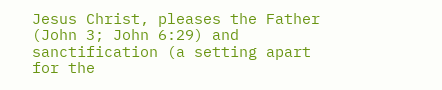Jesus Christ, pleases the Father (John 3; John 6:29) and sanctification (a setting apart for the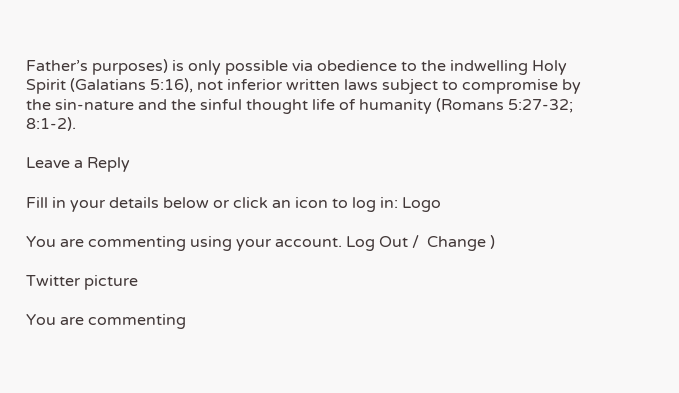Father’s purposes) is only possible via obedience to the indwelling Holy Spirit (Galatians 5:16), not inferior written laws subject to compromise by the sin-nature and the sinful thought life of humanity (Romans 5:27-32; 8:1-2).

Leave a Reply

Fill in your details below or click an icon to log in: Logo

You are commenting using your account. Log Out /  Change )

Twitter picture

You are commenting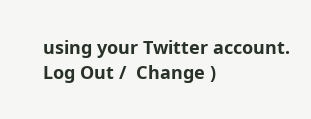using your Twitter account. Log Out /  Change )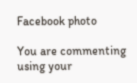Facebook photo

You are commenting using your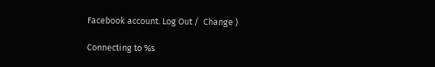Facebook account. Log Out /  Change )

Connecting to %s